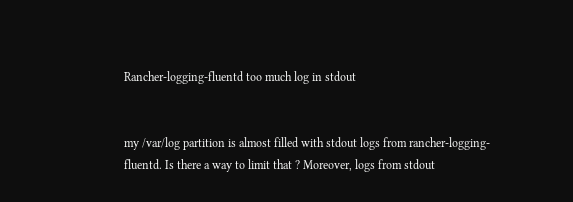Rancher-logging-fluentd too much log in stdout


my /var/log partition is almost filled with stdout logs from rancher-logging-fluentd. Is there a way to limit that ? Moreover, logs from stdout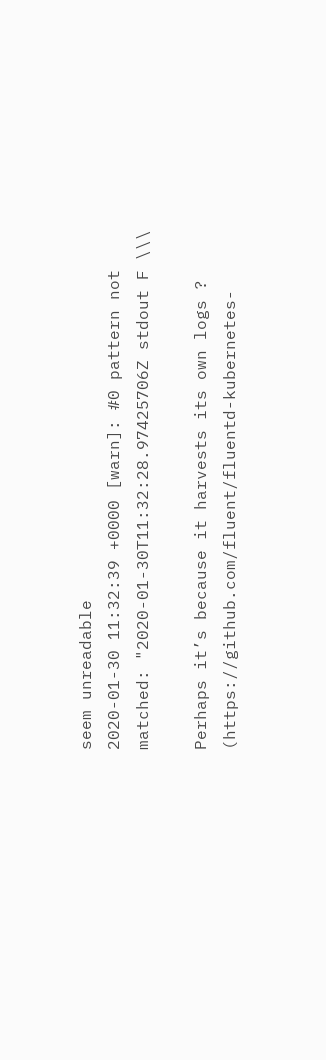seem unreadable
2020-01-30 11:32:39 +0000 [warn]: #0 pattern not matched: "2020-01-30T11:32:28.97425706Z stdout F \\\

Perhaps it’s because it harvests its own logs ? (https://github.com/fluent/fluentd-kubernetes-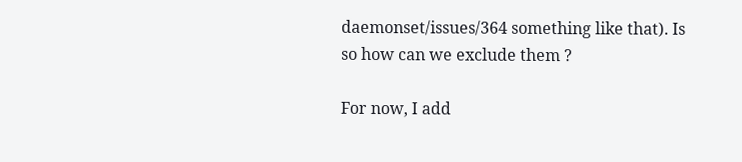daemonset/issues/364 something like that). Is so how can we exclude them ?

For now, I add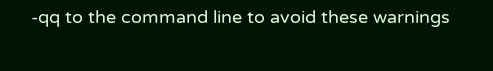-qq to the command line to avoid these warnings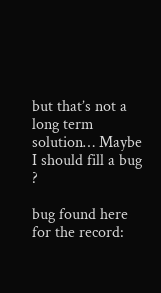but that’s not a long term solution… Maybe I should fill a bug ?

bug found here for the record: